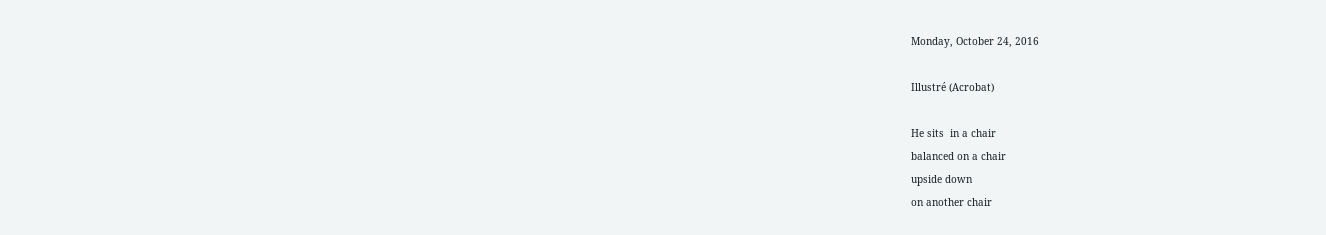Monday, October 24, 2016

Illustré (Acrobat)

He sits  in a chair
balanced on a chair
upside down
on another chair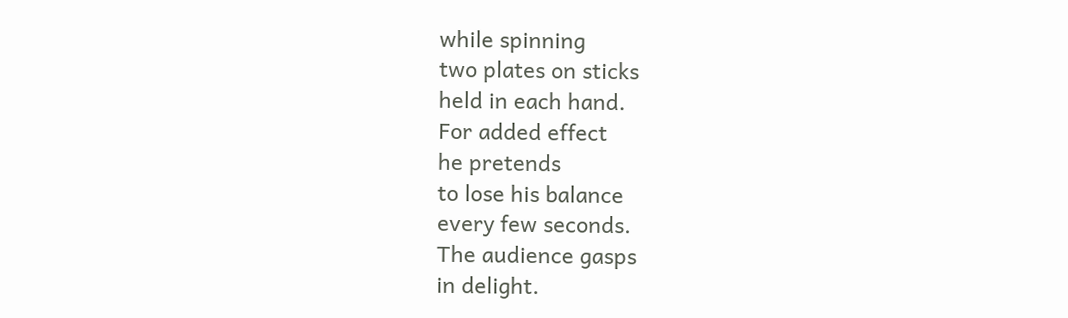while spinning
two plates on sticks
held in each hand.
For added effect
he pretends
to lose his balance
every few seconds.
The audience gasps
in delight.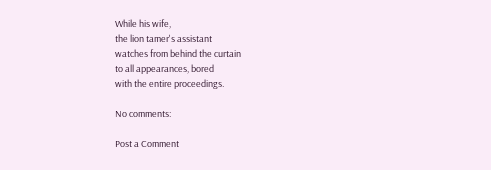While his wife,
the lion tamer's assistant
watches from behind the curtain
to all appearances, bored
with the entire proceedings.

No comments:

Post a Comment